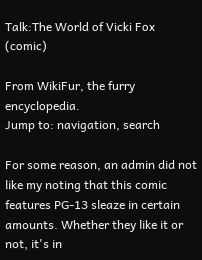Talk:The World of Vicki Fox (comic)

From WikiFur, the furry encyclopedia.
Jump to: navigation, search

For some reason, an admin did not like my noting that this comic features PG-13 sleaze in certain amounts. Whether they like it or not, it's in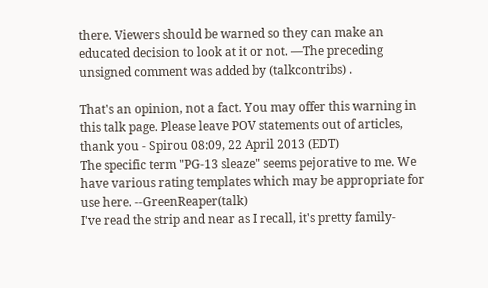there. Viewers should be warned so they can make an educated decision to look at it or not. —The preceding unsigned comment was added by (talkcontribs) .

That's an opinion, not a fact. You may offer this warning in this talk page. Please leave POV statements out of articles, thank you - Spirou 08:09, 22 April 2013 (EDT)
The specific term "PG-13 sleaze" seems pejorative to me. We have various rating templates which may be appropriate for use here. --GreenReaper(talk)
I've read the strip and near as I recall, it's pretty family-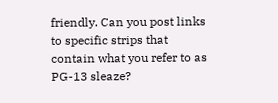friendly. Can you post links to specific strips that contain what you refer to as PG-13 sleaze?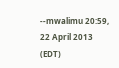--mwalimu 20:59, 22 April 2013 (EDT)